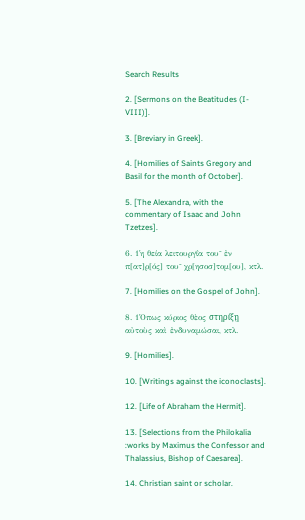Search Results

2. [Sermons on the Beatitudes (I-VIII)].

3. [Breviary in Greek].

4. [Homilies of Saints Gregory and Basil for the month of October].

5. [The Alexandra, with the commentary of Isaac and John Tzetzes].

6. 1̔η θεία λειτουργΐα του̃ ἐν π[ατ]ρ[ός] του̃ χρ[ησοσ]τομ[ου], κτλ.

7. [Homilies on the Gospel of John].

8. 1̔Οπως κύριος θὲος στηρίξη̜ αὐτοὺς καὶ ἐνδυναμώσαι, κτλ.

9. [Homilies].

10. [Writings against the iconoclasts].

12. [Life of Abraham the Hermit].

13. [Selections from the Philokalia :works by Maximus the Confessor and Thalassius, Bishop of Caesarea].

14. Christian saint or scholar.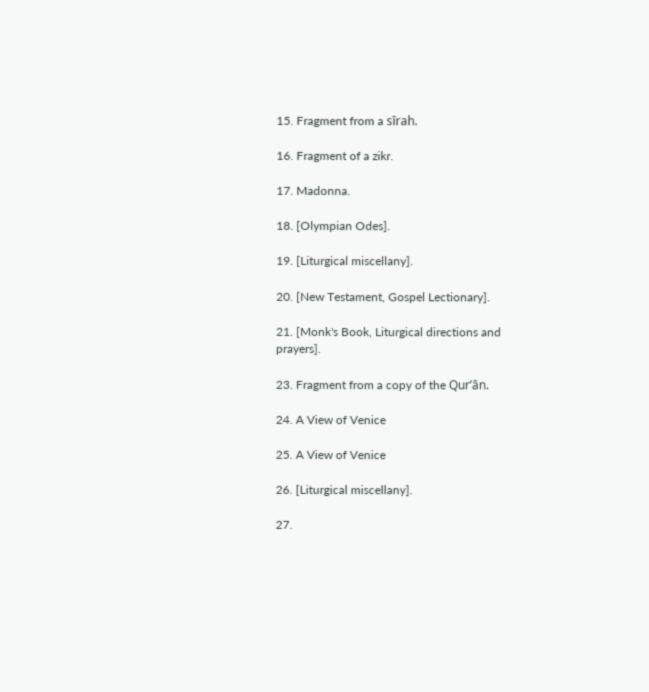15. Fragment from a sīrah.

16. Fragment of a zikr.

17. Madonna.

18. [Olympian Odes].

19. [Liturgical miscellany].

20. [New Testament, Gospel Lectionary].

21. [Monk's Book, Liturgical directions and prayers].

23. Fragment from a copy of the Qurʼān.

24. A View of Venice

25. A View of Venice

26. [Liturgical miscellany].

27.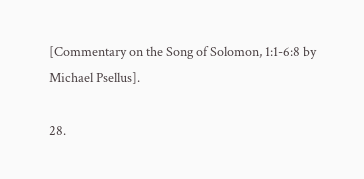[Commentary on the Song of Solomon, 1:1-6:8 by Michael Psellus].

28.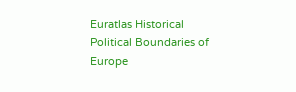Euratlas Historical Political Boundaries of Europe